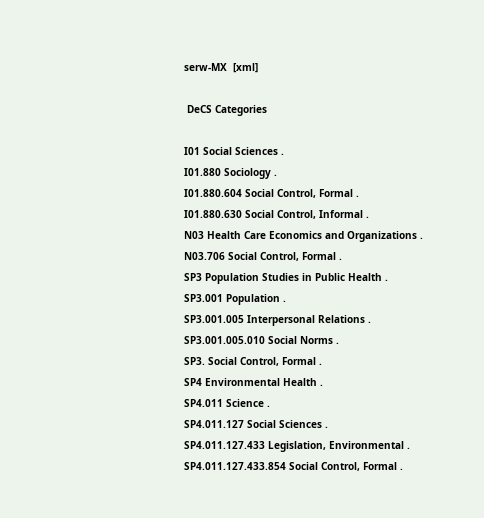serw-MX  [xml]

 DeCS Categories

I01 Social Sciences .
I01.880 Sociology .
I01.880.604 Social Control, Formal .
I01.880.630 Social Control, Informal .
N03 Health Care Economics and Organizations .
N03.706 Social Control, Formal .
SP3 Population Studies in Public Health .
SP3.001 Population .
SP3.001.005 Interpersonal Relations .
SP3.001.005.010 Social Norms .
SP3. Social Control, Formal .
SP4 Environmental Health .
SP4.011 Science .
SP4.011.127 Social Sciences .
SP4.011.127.433 Legislation, Environmental .
SP4.011.127.433.854 Social Control, Formal .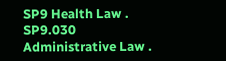SP9 Health Law .
SP9.030 Administrative Law .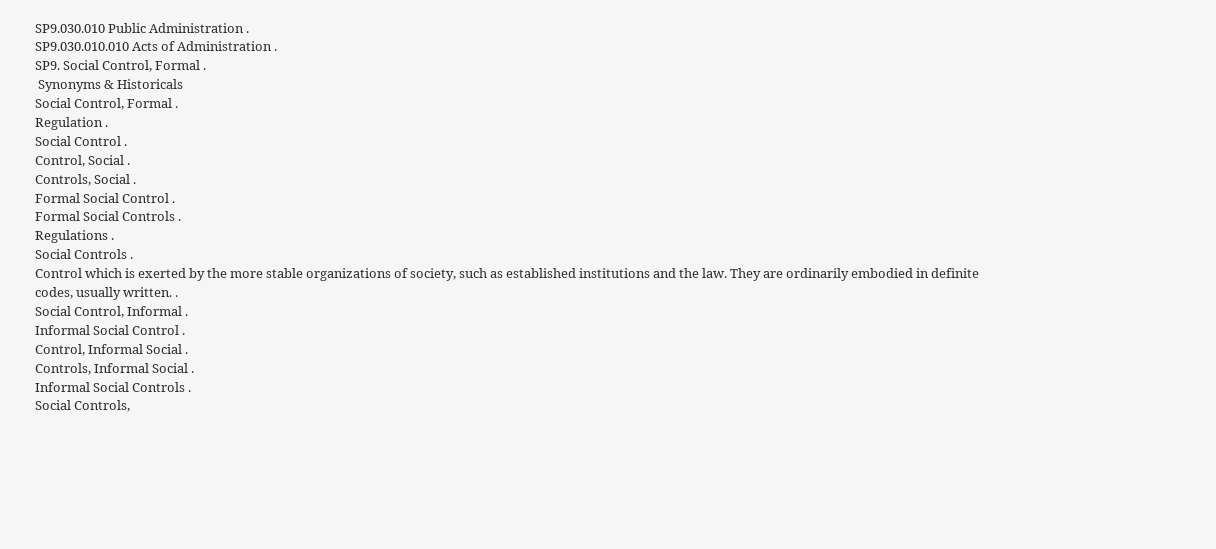SP9.030.010 Public Administration .
SP9.030.010.010 Acts of Administration .
SP9. Social Control, Formal .
 Synonyms & Historicals
Social Control, Formal .
Regulation .
Social Control .
Control, Social .
Controls, Social .
Formal Social Control .
Formal Social Controls .
Regulations .
Social Controls .
Control which is exerted by the more stable organizations of society, such as established institutions and the law. They are ordinarily embodied in definite codes, usually written. .
Social Control, Informal .
Informal Social Control .
Control, Informal Social .
Controls, Informal Social .
Informal Social Controls .
Social Controls,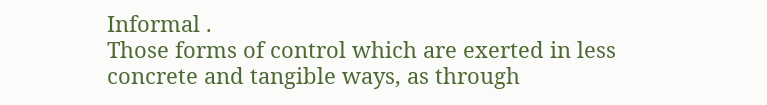Informal .
Those forms of control which are exerted in less concrete and tangible ways, as through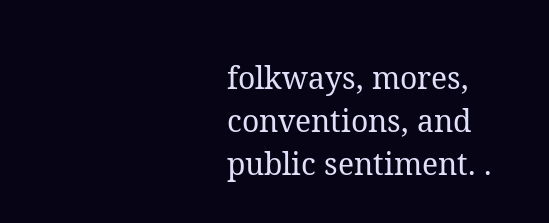folkways, mores, conventions, and public sentiment. .